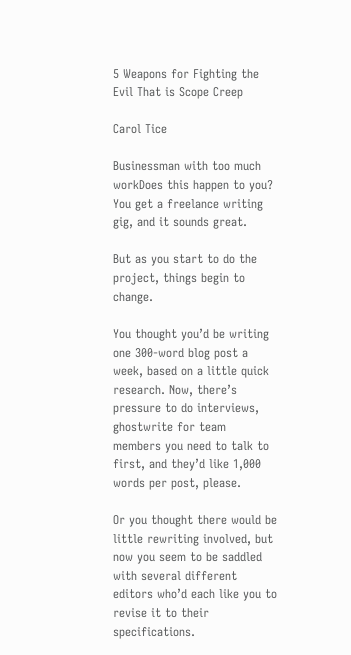5 Weapons for Fighting the Evil That is Scope Creep

Carol Tice

Businessman with too much workDoes this happen to you? You get a freelance writing gig, and it sounds great.

But as you start to do the project, things begin to change.

You thought you’d be writing one 300-word blog post a week, based on a little quick research. Now, there’s pressure to do interviews, ghostwrite for team members you need to talk to first, and they’d like 1,000 words per post, please.

Or you thought there would be little rewriting involved, but now you seem to be saddled with several different editors who’d each like you to revise it to their specifications.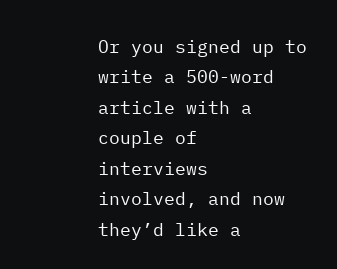Or you signed up to write a 500-word article with a couple of interviews involved, and now they’d like a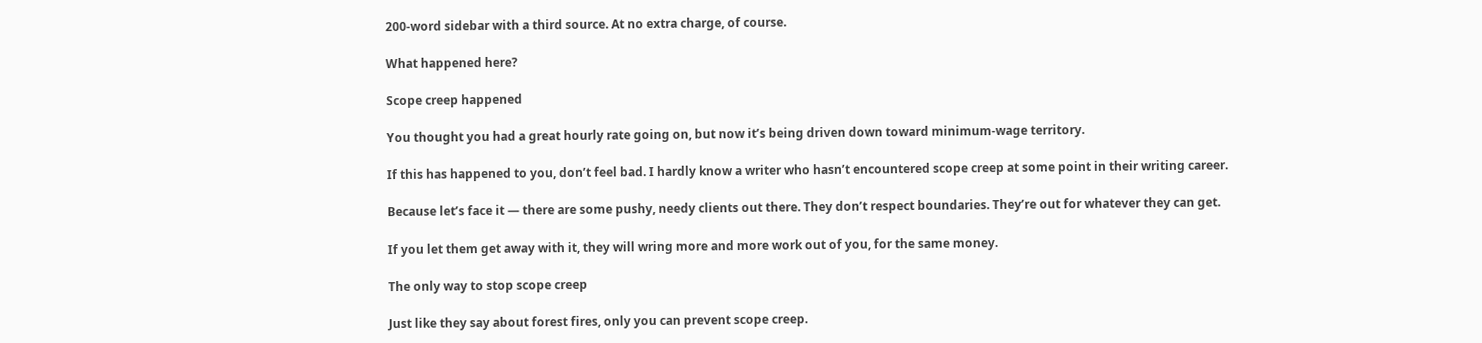200-word sidebar with a third source. At no extra charge, of course.

What happened here?

Scope creep happened

You thought you had a great hourly rate going on, but now it’s being driven down toward minimum-wage territory.

If this has happened to you, don’t feel bad. I hardly know a writer who hasn’t encountered scope creep at some point in their writing career.

Because let’s face it — there are some pushy, needy clients out there. They don’t respect boundaries. They’re out for whatever they can get.

If you let them get away with it, they will wring more and more work out of you, for the same money.

The only way to stop scope creep

Just like they say about forest fires, only you can prevent scope creep.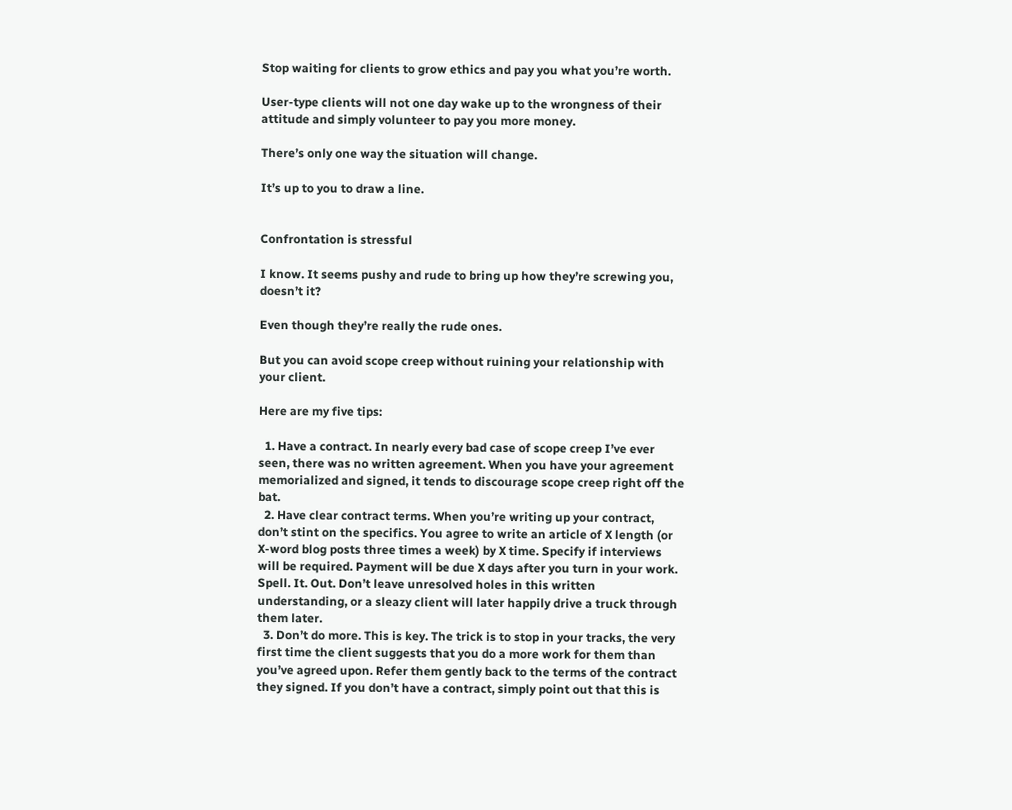Stop waiting for clients to grow ethics and pay you what you’re worth.

User-type clients will not one day wake up to the wrongness of their attitude and simply volunteer to pay you more money.

There’s only one way the situation will change.

It’s up to you to draw a line.


Confrontation is stressful

I know. It seems pushy and rude to bring up how they’re screwing you, doesn’t it?

Even though they’re really the rude ones.

But you can avoid scope creep without ruining your relationship with your client.

Here are my five tips:

  1. Have a contract. In nearly every bad case of scope creep I’ve ever seen, there was no written agreement. When you have your agreement memorialized and signed, it tends to discourage scope creep right off the bat.
  2. Have clear contract terms. When you’re writing up your contract, don’t stint on the specifics. You agree to write an article of X length (or X-word blog posts three times a week) by X time. Specify if interviews will be required. Payment will be due X days after you turn in your work. Spell. It. Out. Don’t leave unresolved holes in this written understanding, or a sleazy client will later happily drive a truck through them later.
  3. Don’t do more. This is key. The trick is to stop in your tracks, the very first time the client suggests that you do a more work for them than you’ve agreed upon. Refer them gently back to the terms of the contract they signed. If you don’t have a contract, simply point out that this is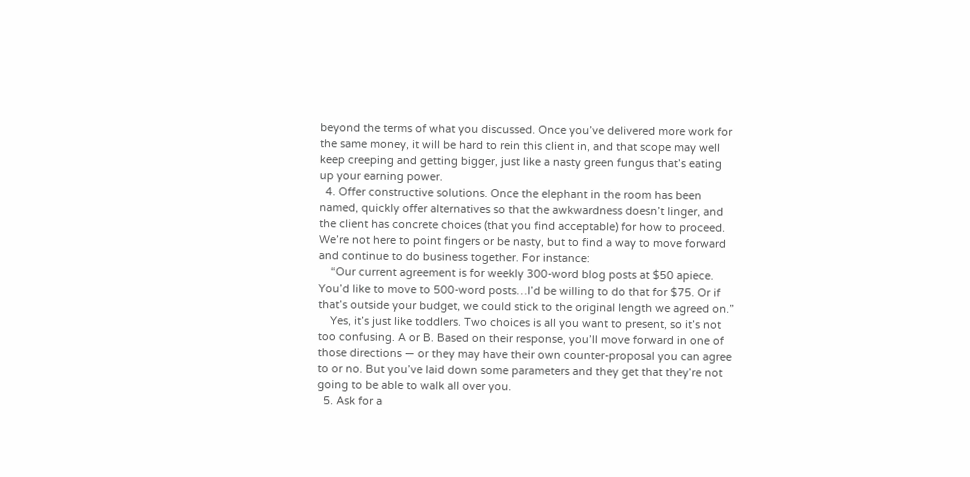beyond the terms of what you discussed. Once you’ve delivered more work for the same money, it will be hard to rein this client in, and that scope may well keep creeping and getting bigger, just like a nasty green fungus that’s eating up your earning power.
  4. Offer constructive solutions. Once the elephant in the room has been named, quickly offer alternatives so that the awkwardness doesn’t linger, and the client has concrete choices (that you find acceptable) for how to proceed. We’re not here to point fingers or be nasty, but to find a way to move forward and continue to do business together. For instance:
    “Our current agreement is for weekly 300-word blog posts at $50 apiece. You’d like to move to 500-word posts…I’d be willing to do that for $75. Or if that’s outside your budget, we could stick to the original length we agreed on.”
    Yes, it’s just like toddlers. Two choices is all you want to present, so it’s not too confusing. A or B. Based on their response, you’ll move forward in one of those directions — or they may have their own counter-proposal you can agree to or no. But you’ve laid down some parameters and they get that they’re not going to be able to walk all over you.
  5. Ask for a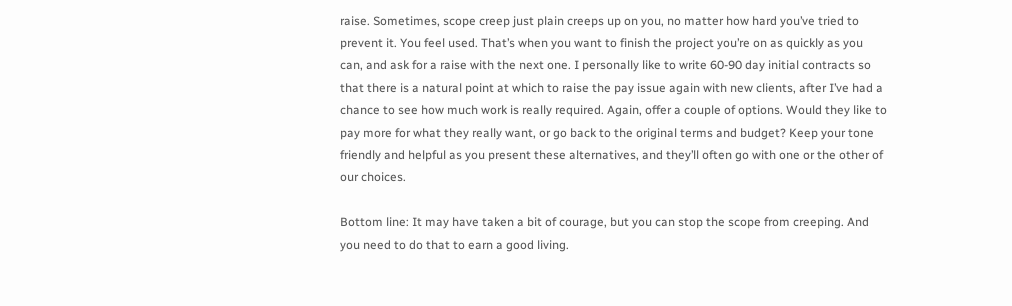raise. Sometimes, scope creep just plain creeps up on you, no matter how hard you’ve tried to prevent it. You feel used. That’s when you want to finish the project you’re on as quickly as you can, and ask for a raise with the next one. I personally like to write 60-90 day initial contracts so that there is a natural point at which to raise the pay issue again with new clients, after I’ve had a chance to see how much work is really required. Again, offer a couple of options. Would they like to pay more for what they really want, or go back to the original terms and budget? Keep your tone friendly and helpful as you present these alternatives, and they’ll often go with one or the other of our choices.

Bottom line: It may have taken a bit of courage, but you can stop the scope from creeping. And you need to do that to earn a good living.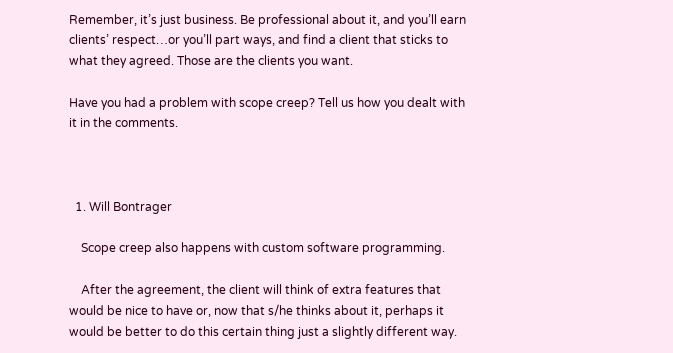Remember, it’s just business. Be professional about it, and you’ll earn clients’ respect…or you’ll part ways, and find a client that sticks to what they agreed. Those are the clients you want.

Have you had a problem with scope creep? Tell us how you dealt with it in the comments.



  1. Will Bontrager

    Scope creep also happens with custom software programming.

    After the agreement, the client will think of extra features that would be nice to have or, now that s/he thinks about it, perhaps it would be better to do this certain thing just a slightly different way.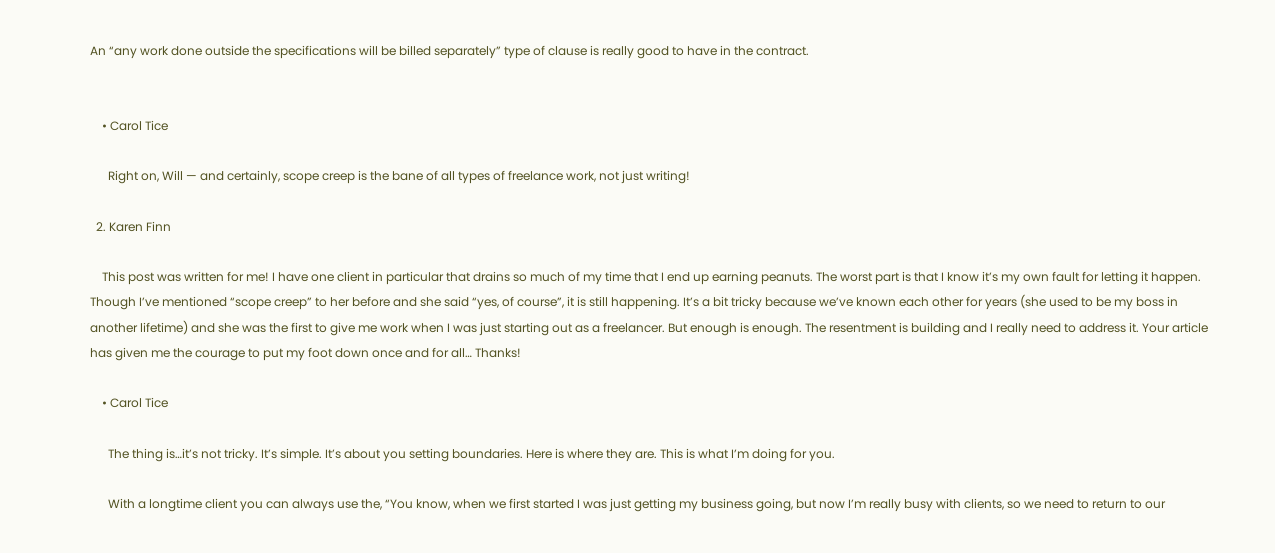An “any work done outside the specifications will be billed separately” type of clause is really good to have in the contract.


    • Carol Tice

      Right on, Will — and certainly, scope creep is the bane of all types of freelance work, not just writing!

  2. Karen Finn

    This post was written for me! I have one client in particular that drains so much of my time that I end up earning peanuts. The worst part is that I know it’s my own fault for letting it happen. Though I’ve mentioned “scope creep” to her before and she said “yes, of course”, it is still happening. It’s a bit tricky because we’ve known each other for years (she used to be my boss in another lifetime) and she was the first to give me work when I was just starting out as a freelancer. But enough is enough. The resentment is building and I really need to address it. Your article has given me the courage to put my foot down once and for all… Thanks!

    • Carol Tice

      The thing is…it’s not tricky. It’s simple. It’s about you setting boundaries. Here is where they are. This is what I’m doing for you.

      With a longtime client you can always use the, “You know, when we first started I was just getting my business going, but now I’m really busy with clients, so we need to return to our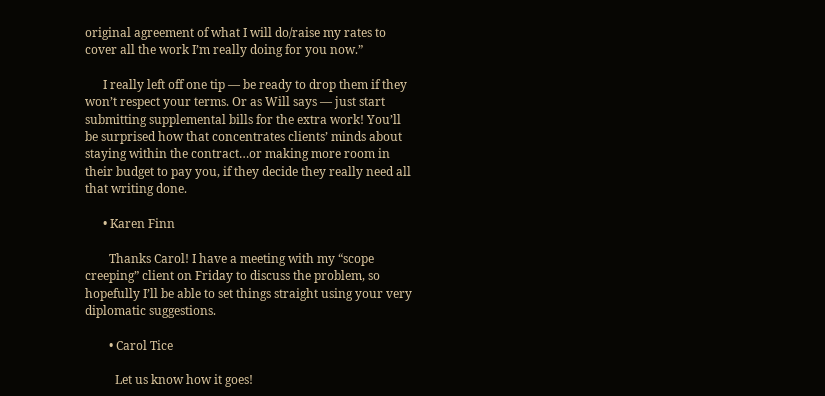original agreement of what I will do/raise my rates to cover all the work I’m really doing for you now.”

      I really left off one tip — be ready to drop them if they won’t respect your terms. Or as Will says — just start submitting supplemental bills for the extra work! You’ll be surprised how that concentrates clients’ minds about staying within the contract…or making more room in their budget to pay you, if they decide they really need all that writing done.

      • Karen Finn

        Thanks Carol! I have a meeting with my “scope creeping” client on Friday to discuss the problem, so hopefully I’ll be able to set things straight using your very diplomatic suggestions.

        • Carol Tice

          Let us know how it goes!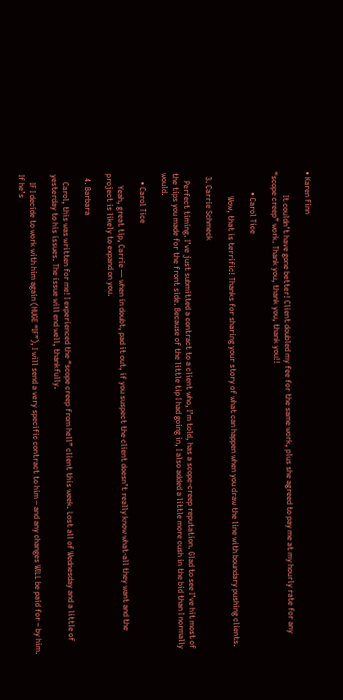• Karen Finn

            It couldn’t have gone better! Client doubled my fee for the same work, plus she agreed to pay me at my hourly rate for any “scope creep” work. Thank you, thank you, thank you!!

          • Carol Tice

            Wow, that is terrific! Thanks for sharing your story of what can happen when you draw the line with boundary pushing clients.

  3. Carrie Schmeck

    Perfect timing. I’ve just submitted a contract to a client who, I’m told, has a scope-creep reputation. Glad to see I’ve hit most of the tips you made for the front side. Because of the little tip I had going in, I also added a little more cush in the bid than I normally would.

    • Carol Tice

      Yeah, great tip, Carrie — when in doubt, pad it out, if you suspect the client doesn’t really know what-all they want and the project is likely to expand on you.

  4. Barbara

    Carol, this was written for me! I experienced the “scope creep from hell” client this week. Lost all of Wednesday and a little of yesterday to his issues. The issue will end well, thankfully.

    IF I decide to work with him again (HUGE “IF”), I will send a very specific contract to him – and any changes WILL be paid for – by him. If he’s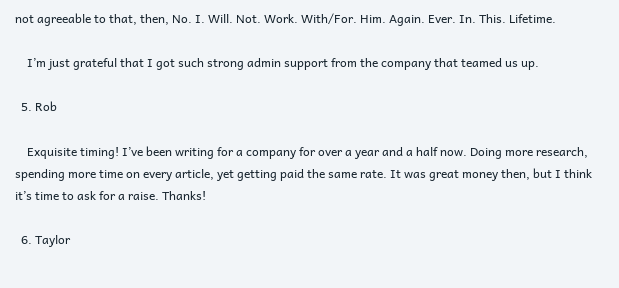not agreeable to that, then, No. I. Will. Not. Work. With/For. Him. Again. Ever. In. This. Lifetime.

    I’m just grateful that I got such strong admin support from the company that teamed us up.

  5. Rob

    Exquisite timing! I’ve been writing for a company for over a year and a half now. Doing more research, spending more time on every article, yet getting paid the same rate. It was great money then, but I think it’s time to ask for a raise. Thanks!

  6. Taylor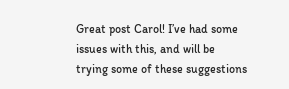Great post Carol! I’ve had some issues with this, and will be trying some of these suggestions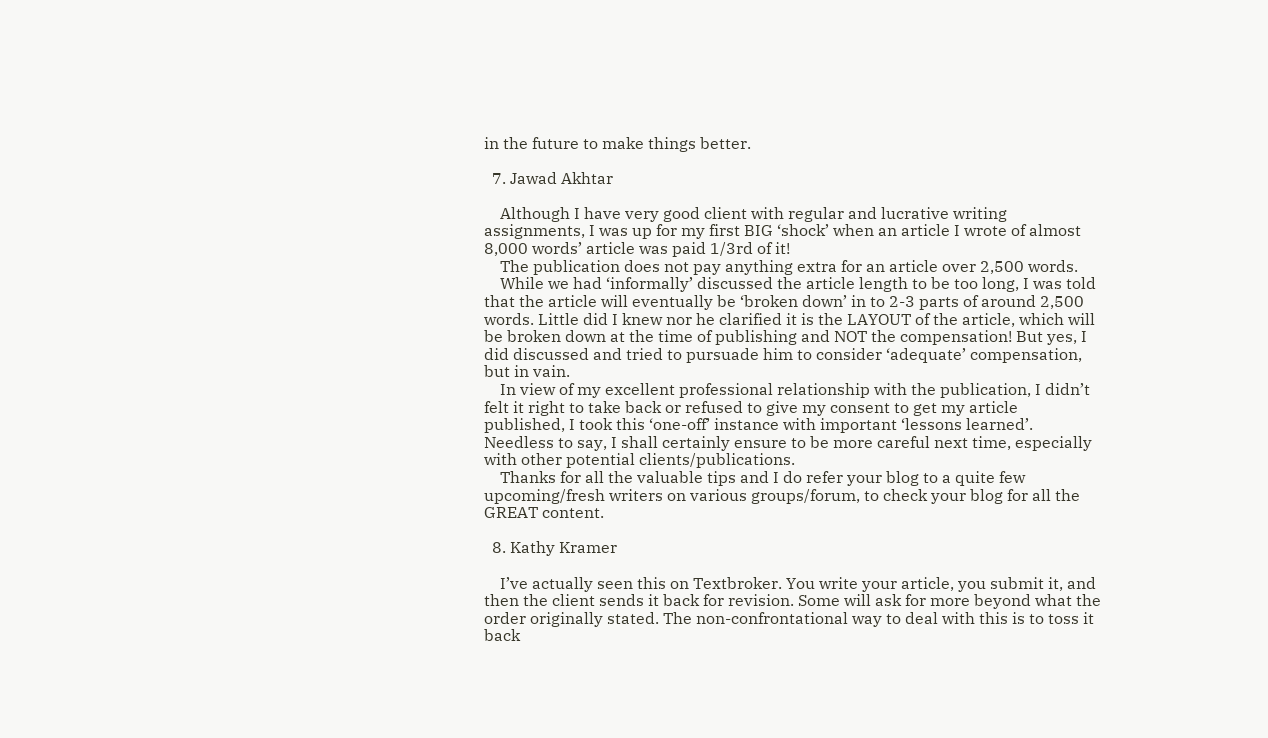in the future to make things better.

  7. Jawad Akhtar

    Although I have very good client with regular and lucrative writing assignments, I was up for my first BIG ‘shock’ when an article I wrote of almost 8,000 words’ article was paid 1/3rd of it!
    The publication does not pay anything extra for an article over 2,500 words.
    While we had ‘informally’ discussed the article length to be too long, I was told that the article will eventually be ‘broken down’ in to 2-3 parts of around 2,500 words. Little did I knew nor he clarified it is the LAYOUT of the article, which will be broken down at the time of publishing and NOT the compensation! But yes, I did discussed and tried to pursuade him to consider ‘adequate’ compensation, but in vain.
    In view of my excellent professional relationship with the publication, I didn’t felt it right to take back or refused to give my consent to get my article published, I took this ‘one-off’ instance with important ‘lessons learned’. Needless to say, I shall certainly ensure to be more careful next time, especially with other potential clients/publications.
    Thanks for all the valuable tips and I do refer your blog to a quite few upcoming/fresh writers on various groups/forum, to check your blog for all the GREAT content.

  8. Kathy Kramer

    I’ve actually seen this on Textbroker. You write your article, you submit it, and then the client sends it back for revision. Some will ask for more beyond what the order originally stated. The non-confrontational way to deal with this is to toss it back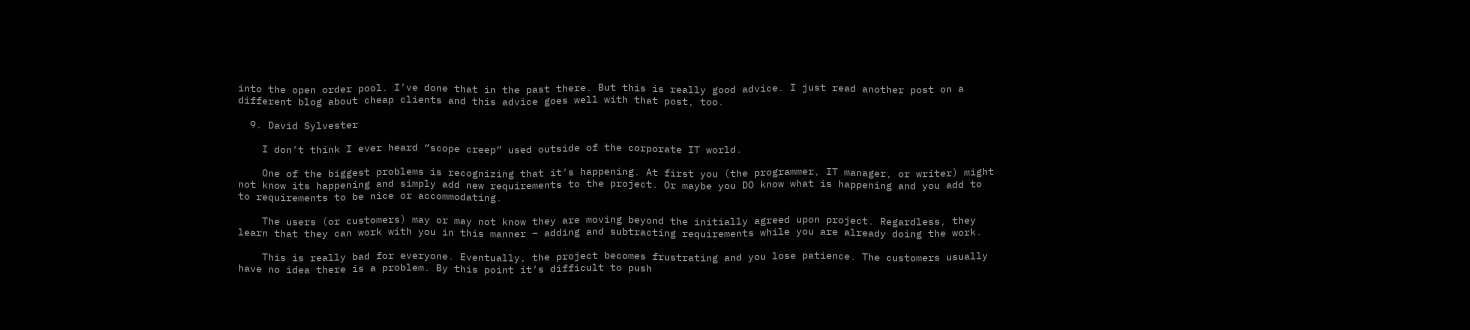into the open order pool. I’ve done that in the past there. But this is really good advice. I just read another post on a different blog about cheap clients and this advice goes well with that post, too.

  9. David Sylvester

    I don’t think I ever heard “scope creep” used outside of the corporate IT world.

    One of the biggest problems is recognizing that it’s happening. At first you (the programmer, IT manager, or writer) might not know its happening and simply add new requirements to the project. Or maybe you DO know what is happening and you add to to requirements to be nice or accommodating.

    The users (or customers) may or may not know they are moving beyond the initially agreed upon project. Regardless, they learn that they can work with you in this manner – adding and subtracting requirements while you are already doing the work.

    This is really bad for everyone. Eventually, the project becomes frustrating and you lose patience. The customers usually have no idea there is a problem. By this point it’s difficult to push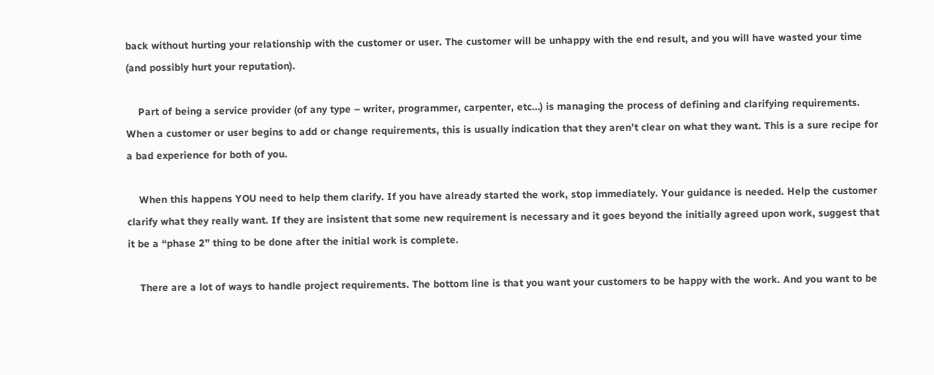back without hurting your relationship with the customer or user. The customer will be unhappy with the end result, and you will have wasted your time (and possibly hurt your reputation).

    Part of being a service provider (of any type – writer, programmer, carpenter, etc…) is managing the process of defining and clarifying requirements. When a customer or user begins to add or change requirements, this is usually indication that they aren’t clear on what they want. This is a sure recipe for a bad experience for both of you.

    When this happens YOU need to help them clarify. If you have already started the work, stop immediately. Your guidance is needed. Help the customer clarify what they really want. If they are insistent that some new requirement is necessary and it goes beyond the initially agreed upon work, suggest that it be a “phase 2” thing to be done after the initial work is complete.

    There are a lot of ways to handle project requirements. The bottom line is that you want your customers to be happy with the work. And you want to be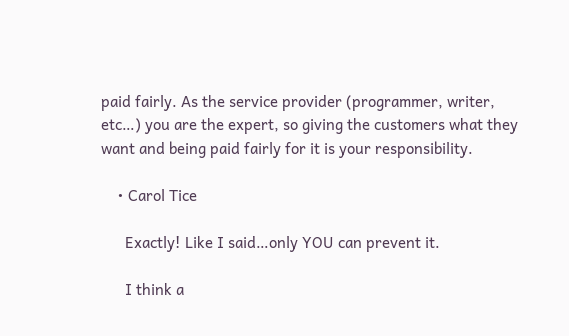paid fairly. As the service provider (programmer, writer, etc…) you are the expert, so giving the customers what they want and being paid fairly for it is your responsibility.

    • Carol Tice

      Exactly! Like I said…only YOU can prevent it.

      I think a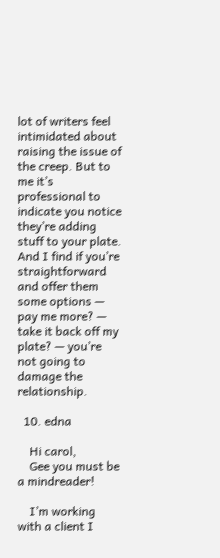lot of writers feel intimidated about raising the issue of the creep. But to me it’s professional to indicate you notice they’re adding stuff to your plate. And I find if you’re straightforward and offer them some options — pay me more? — take it back off my plate? — you’re not going to damage the relationship.

  10. edna

    Hi carol,
    Gee you must be a mindreader!

    I’m working with a client I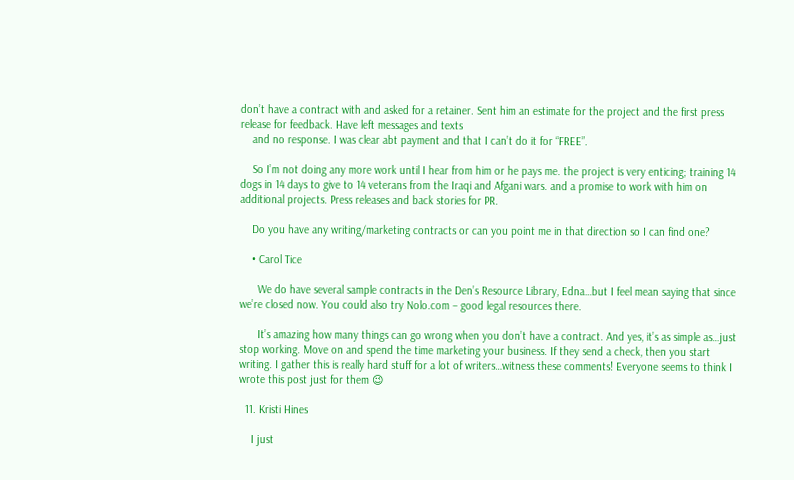don’t have a contract with and asked for a retainer. Sent him an estimate for the project and the first press release for feedback. Have left messages and texts
    and no response. I was clear abt payment and that I can’t do it for “FREE”.

    So I’m not doing any more work until I hear from him or he pays me. the project is very enticing; training 14 dogs in 14 days to give to 14 veterans from the Iraqi and Afgani wars. and a promise to work with him on additional projects. Press releases and back stories for PR.

    Do you have any writing/marketing contracts or can you point me in that direction so I can find one?

    • Carol Tice

      We do have several sample contracts in the Den’s Resource Library, Edna…but I feel mean saying that since we’re closed now. You could also try Nolo.com – good legal resources there.

      It’s amazing how many things can go wrong when you don’t have a contract. And yes, it’s as simple as…just stop working. Move on and spend the time marketing your business. If they send a check, then you start writing. I gather this is really hard stuff for a lot of writers…witness these comments! Everyone seems to think I wrote this post just for them 😉

  11. Kristi Hines

    I just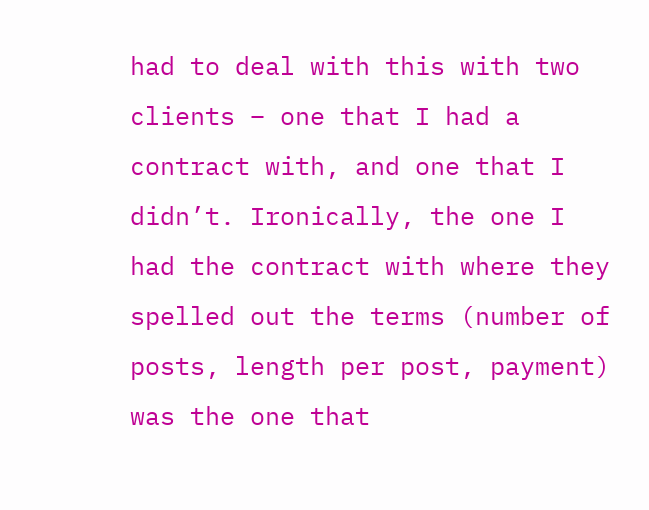had to deal with this with two clients – one that I had a contract with, and one that I didn’t. Ironically, the one I had the contract with where they spelled out the terms (number of posts, length per post, payment) was the one that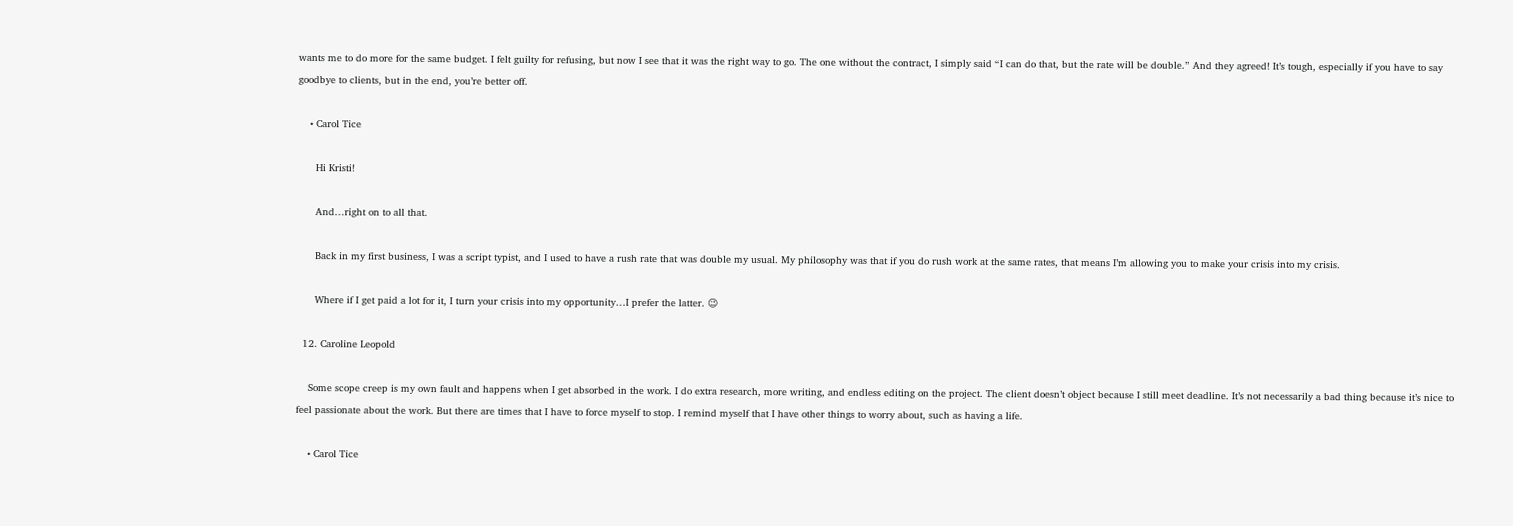wants me to do more for the same budget. I felt guilty for refusing, but now I see that it was the right way to go. The one without the contract, I simply said “I can do that, but the rate will be double.” And they agreed! It’s tough, especially if you have to say goodbye to clients, but in the end, you’re better off.

    • Carol Tice

      Hi Kristi!

      And…right on to all that.

      Back in my first business, I was a script typist, and I used to have a rush rate that was double my usual. My philosophy was that if you do rush work at the same rates, that means I’m allowing you to make your crisis into my crisis.

      Where if I get paid a lot for it, I turn your crisis into my opportunity…I prefer the latter. 😉

  12. Caroline Leopold

    Some scope creep is my own fault and happens when I get absorbed in the work. I do extra research, more writing, and endless editing on the project. The client doesn’t object because I still meet deadline. It’s not necessarily a bad thing because it’s nice to feel passionate about the work. But there are times that I have to force myself to stop. I remind myself that I have other things to worry about, such as having a life.

    • Carol Tice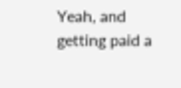Yeah, and getting paid a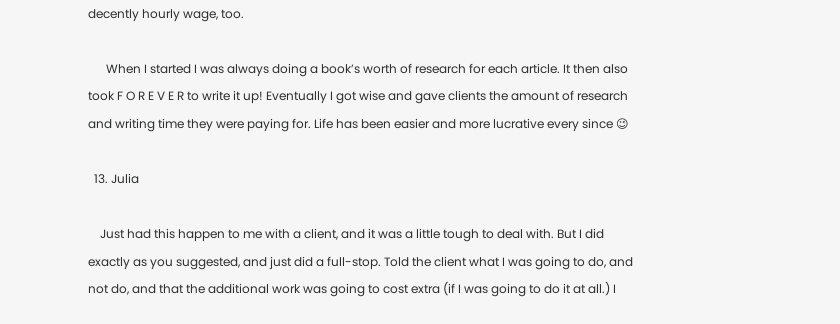decently hourly wage, too.

      When I started I was always doing a book’s worth of research for each article. It then also took F O R E V E R to write it up! Eventually I got wise and gave clients the amount of research and writing time they were paying for. Life has been easier and more lucrative every since 😉

  13. Julia

    Just had this happen to me with a client, and it was a little tough to deal with. But I did exactly as you suggested, and just did a full-stop. Told the client what I was going to do, and not do, and that the additional work was going to cost extra (if I was going to do it at all.) I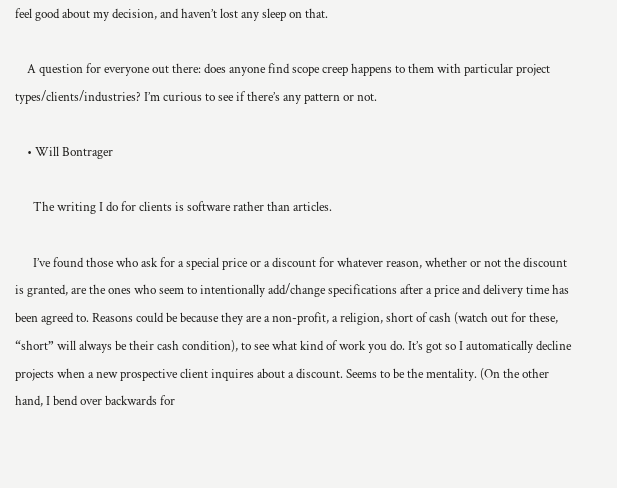feel good about my decision, and haven’t lost any sleep on that.

    A question for everyone out there: does anyone find scope creep happens to them with particular project types/clients/industries? I’m curious to see if there’s any pattern or not.

    • Will Bontrager

      The writing I do for clients is software rather than articles.

      I’ve found those who ask for a special price or a discount for whatever reason, whether or not the discount is granted, are the ones who seem to intentionally add/change specifications after a price and delivery time has been agreed to. Reasons could be because they are a non-profit, a religion, short of cash (watch out for these, “short” will always be their cash condition), to see what kind of work you do. It’s got so I automatically decline projects when a new prospective client inquires about a discount. Seems to be the mentality. (On the other hand, I bend over backwards for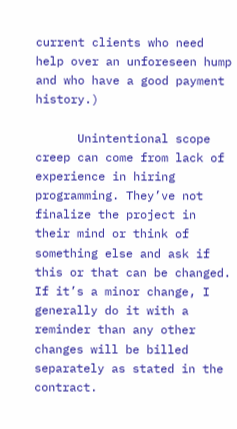current clients who need help over an unforeseen hump and who have a good payment history.)

      Unintentional scope creep can come from lack of experience in hiring programming. They’ve not finalize the project in their mind or think of something else and ask if this or that can be changed. If it’s a minor change, I generally do it with a reminder than any other changes will be billed separately as stated in the contract.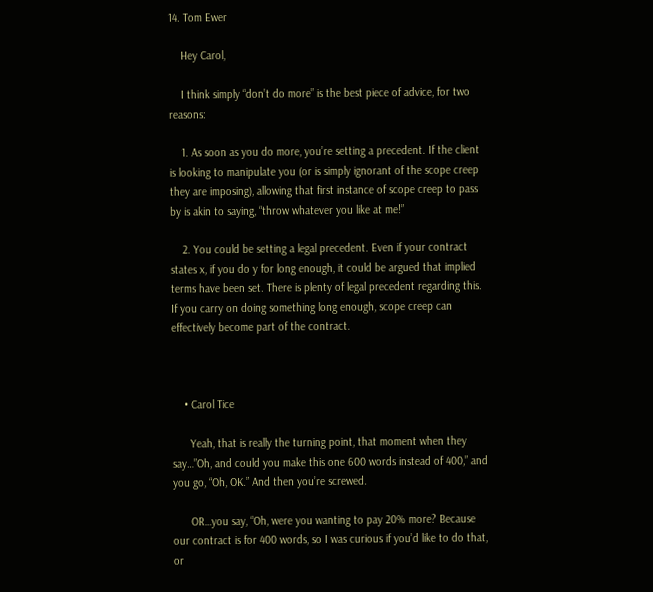14. Tom Ewer

    Hey Carol,

    I think simply “don’t do more” is the best piece of advice, for two reasons:

    1. As soon as you do more, you’re setting a precedent. If the client is looking to manipulate you (or is simply ignorant of the scope creep they are imposing), allowing that first instance of scope creep to pass by is akin to saying, “throw whatever you like at me!”

    2. You could be setting a legal precedent. Even if your contract states x, if you do y for long enough, it could be argued that implied terms have been set. There is plenty of legal precedent regarding this. If you carry on doing something long enough, scope creep can effectively become part of the contract.



    • Carol Tice

      Yeah, that is really the turning point, that moment when they say…”Oh, and could you make this one 600 words instead of 400,” and you go, “Oh, OK.” And then you’re screwed.

      OR…you say, “Oh, were you wanting to pay 20% more? Because our contract is for 400 words, so I was curious if you’d like to do that, or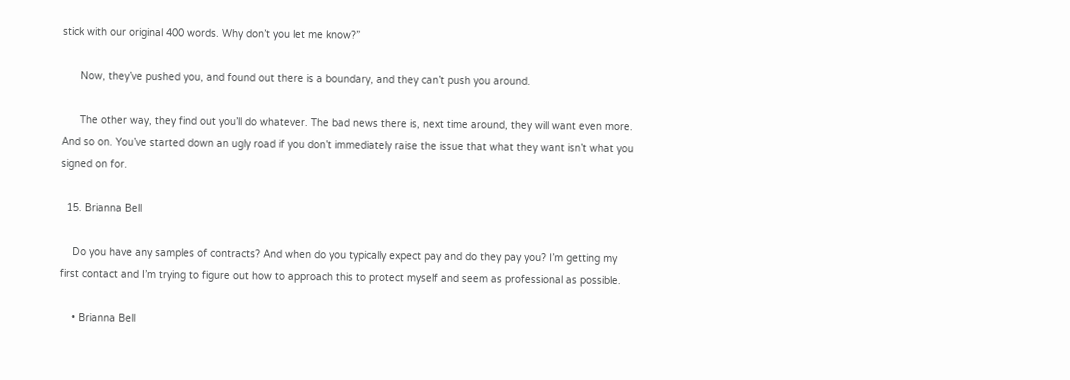stick with our original 400 words. Why don’t you let me know?”

      Now, they’ve pushed you, and found out there is a boundary, and they can’t push you around.

      The other way, they find out you’ll do whatever. The bad news there is, next time around, they will want even more. And so on. You’ve started down an ugly road if you don’t immediately raise the issue that what they want isn’t what you signed on for.

  15. Brianna Bell

    Do you have any samples of contracts? And when do you typically expect pay and do they pay you? I’m getting my first contact and I’m trying to figure out how to approach this to protect myself and seem as professional as possible.

    • Brianna Bell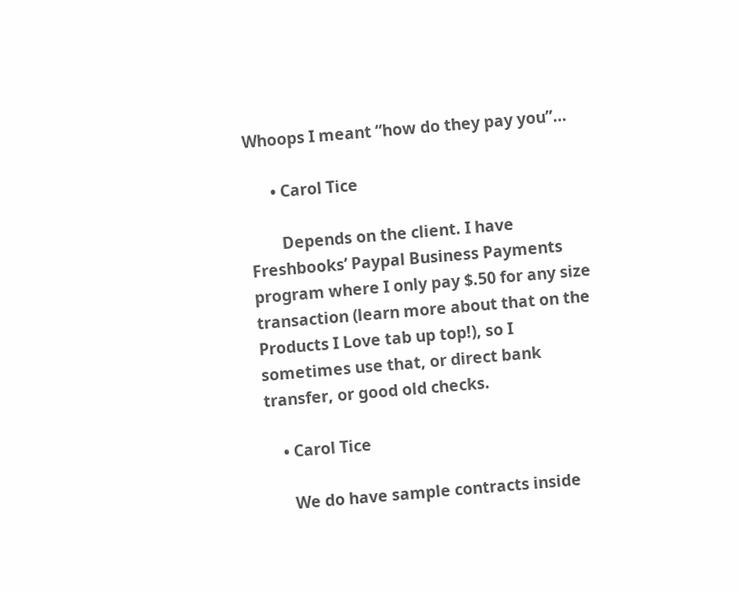Whoops I meant “how do they pay you”…

      • Carol Tice

        Depends on the client. I have Freshbooks’ Paypal Business Payments program where I only pay $.50 for any size transaction (learn more about that on the Products I Love tab up top!), so I sometimes use that, or direct bank transfer, or good old checks.

    • Carol Tice

      We do have sample contracts inside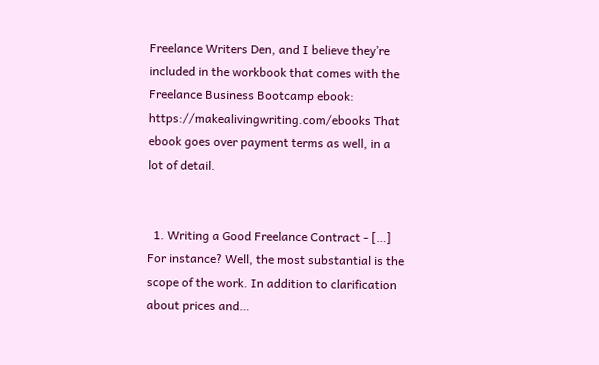Freelance Writers Den, and I believe they’re included in the workbook that comes with the Freelance Business Bootcamp ebook: https://makealivingwriting.com/ebooks That ebook goes over payment terms as well, in a lot of detail.


  1. Writing a Good Freelance Contract - […] For instance? Well, the most substantial is the scope of the work. In addition to clarification about prices and…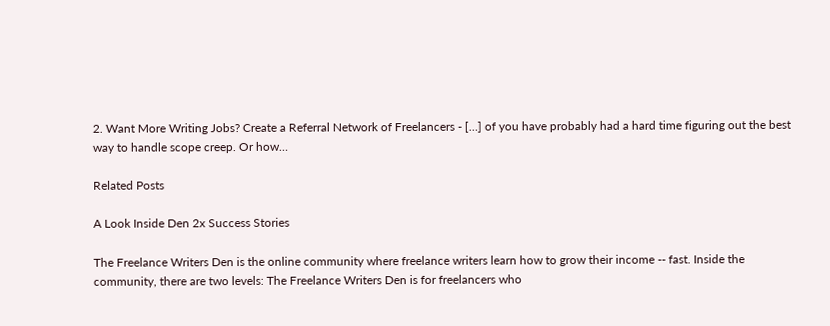2. Want More Writing Jobs? Create a Referral Network of Freelancers - […] of you have probably had a hard time figuring out the best way to handle scope creep. Or how…

Related Posts

A Look Inside Den 2x Success Stories

The Freelance Writers Den is the online community where freelance writers learn how to grow their income -- fast. Inside the community, there are two levels: The Freelance Writers Den is for freelancers who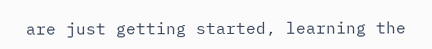are just getting started, learning the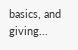basics, and giving...